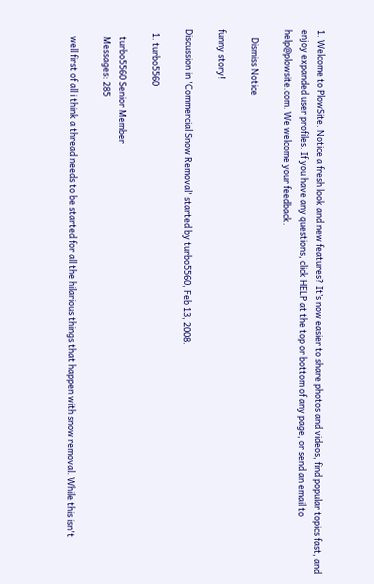1. Welcome to PlowSite. Notice a fresh look and new features? It’s now easier to share photos and videos, find popular topics fast, and enjoy expanded user profiles. If you have any questions, click HELP at the top or bottom of any page, or send an email to help@plowsite.com. We welcome your feedback.

    Dismiss Notice

funny story!

Discussion in 'Commercial Snow Removal' started by turbo5560, Feb 13, 2008.

  1. turbo5560

    turbo5560 Senior Member
    Messages: 285

    well first of all i think a thread needs to be started for all the hilarious things that happen with snow removal. While this isn't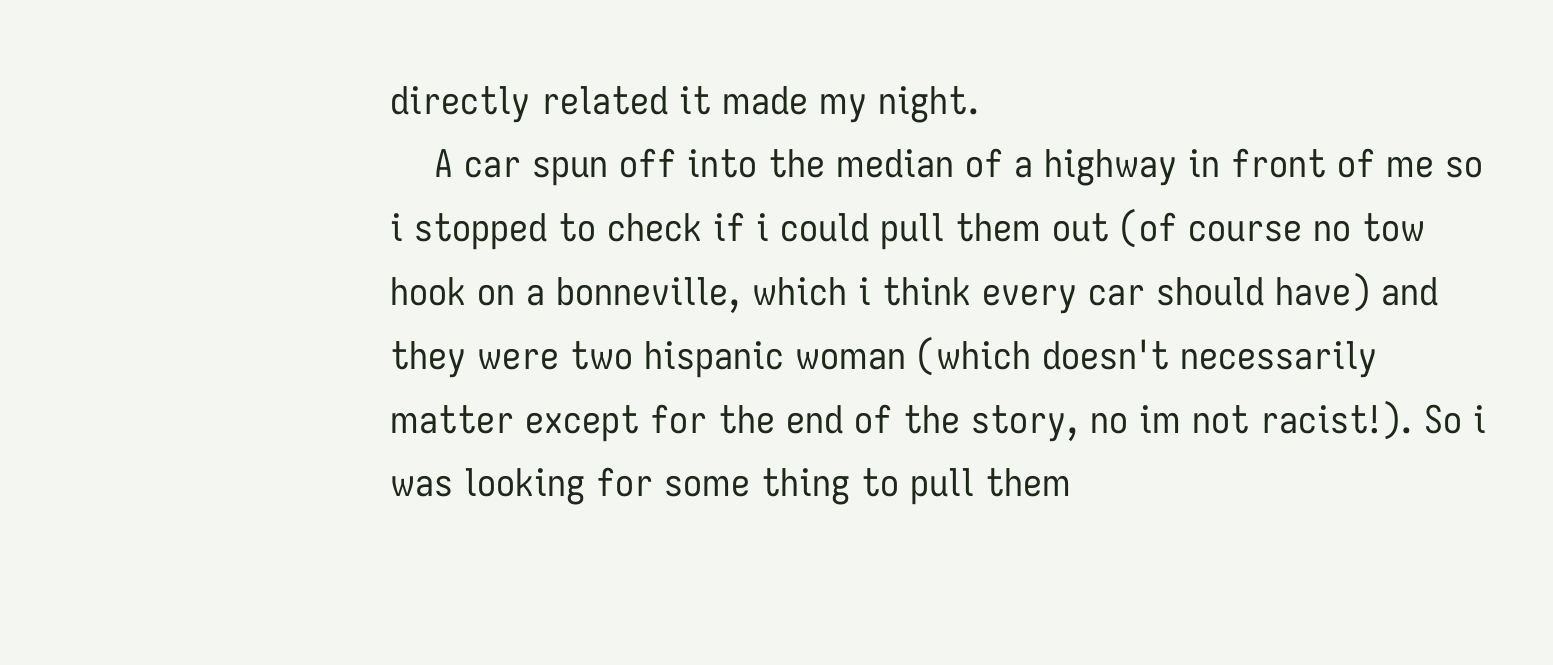directly related it made my night.
    A car spun off into the median of a highway in front of me so i stopped to check if i could pull them out (of course no tow hook on a bonneville, which i think every car should have) and they were two hispanic woman (which doesn't necessarily matter except for the end of the story, no im not racist!). So i was looking for some thing to pull them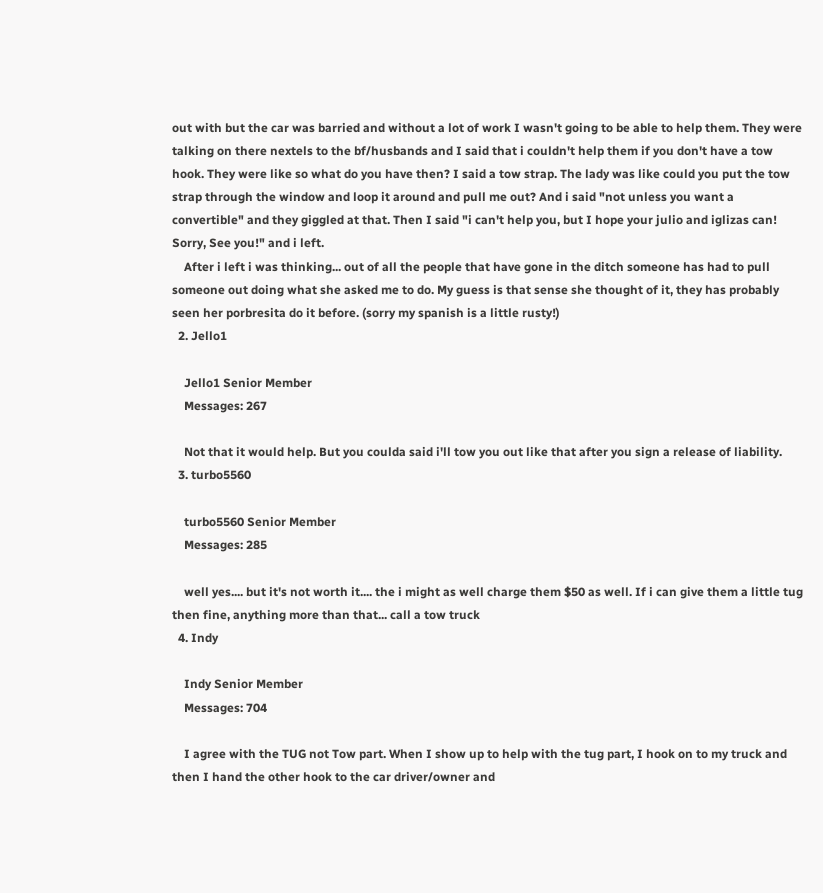out with but the car was barried and without a lot of work I wasn't going to be able to help them. They were talking on there nextels to the bf/husbands and I said that i couldn't help them if you don't have a tow hook. They were like so what do you have then? I said a tow strap. The lady was like could you put the tow strap through the window and loop it around and pull me out? And i said "not unless you want a convertible" and they giggled at that. Then I said "i can't help you, but I hope your julio and iglizas can! Sorry, See you!" and i left.
    After i left i was thinking... out of all the people that have gone in the ditch someone has had to pull someone out doing what she asked me to do. My guess is that sense she thought of it, they has probably seen her porbresita do it before. (sorry my spanish is a little rusty!)
  2. Jello1

    Jello1 Senior Member
    Messages: 267

    Not that it would help. But you coulda said i'll tow you out like that after you sign a release of liability.
  3. turbo5560

    turbo5560 Senior Member
    Messages: 285

    well yes.... but it's not worth it.... the i might as well charge them $50 as well. If i can give them a little tug then fine, anything more than that... call a tow truck
  4. Indy

    Indy Senior Member
    Messages: 704

    I agree with the TUG not Tow part. When I show up to help with the tug part, I hook on to my truck and then I hand the other hook to the car driver/owner and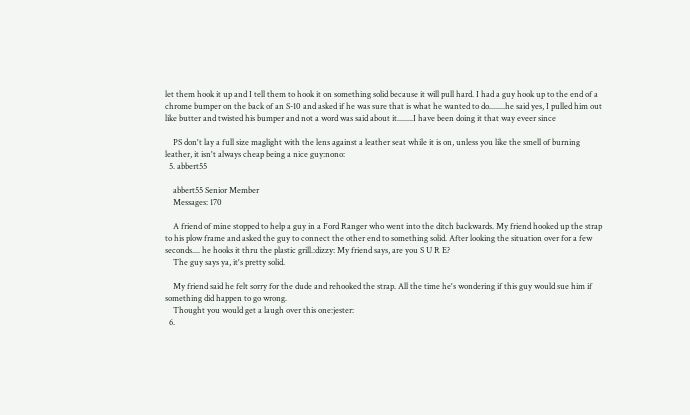let them hook it up and I tell them to hook it on something solid because it will pull hard. I had a guy hook up to the end of a chrome bumper on the back of an S-10 and asked if he was sure that is what he wanted to do........he said yes, I pulled him out like butter and twisted his bumper and not a word was said about it........I have been doing it that way eveer since

    PS don't lay a full size maglight with the lens against a leather seat while it is on, unless you like the smell of burning leather, it isn't always cheap being a nice guy:nono:
  5. abbert55

    abbert55 Senior Member
    Messages: 170

    A friend of mine stopped to help a guy in a Ford Ranger who went into the ditch backwards. My friend hooked up the strap to his plow frame and asked the guy to connect the other end to something solid. After looking the situation over for a few seconds.... he hooks it thru the plastic grill.:dizzy: My friend says, are you S U R E?
    The guy says ya, it's pretty solid.

    My friend said he felt sorry for the dude and rehooked the strap. All the time he's wondering if this guy would sue him if something did happen to go wrong.
    Thought you would get a laugh over this one:jester:
  6.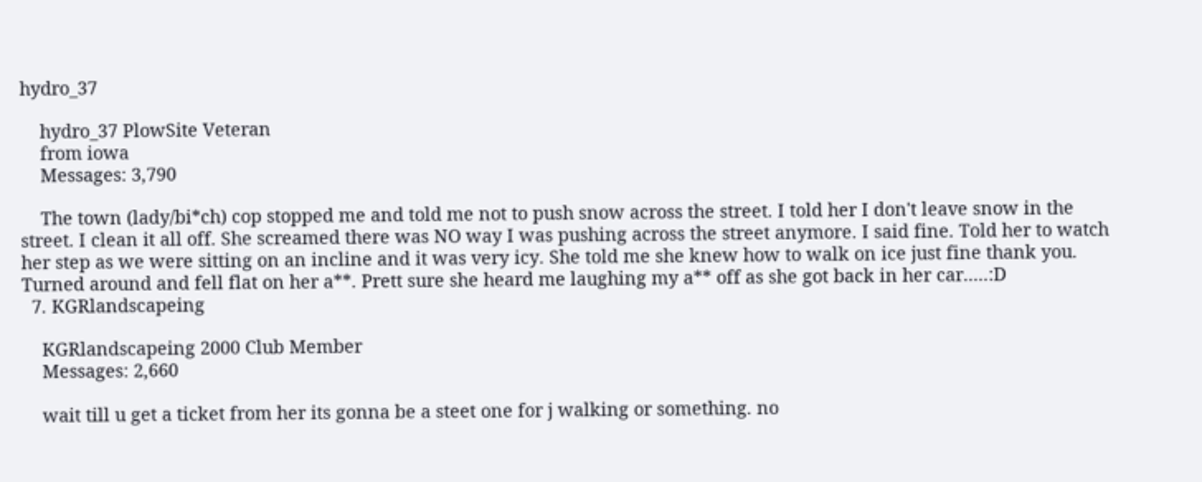hydro_37

    hydro_37 PlowSite Veteran
    from iowa
    Messages: 3,790

    The town (lady/bi*ch) cop stopped me and told me not to push snow across the street. I told her I don't leave snow in the street. I clean it all off. She screamed there was NO way I was pushing across the street anymore. I said fine. Told her to watch her step as we were sitting on an incline and it was very icy. She told me she knew how to walk on ice just fine thank you. Turned around and fell flat on her a**. Prett sure she heard me laughing my a** off as she got back in her car.....:D
  7. KGRlandscapeing

    KGRlandscapeing 2000 Club Member
    Messages: 2,660

    wait till u get a ticket from her its gonna be a steet one for j walking or something. no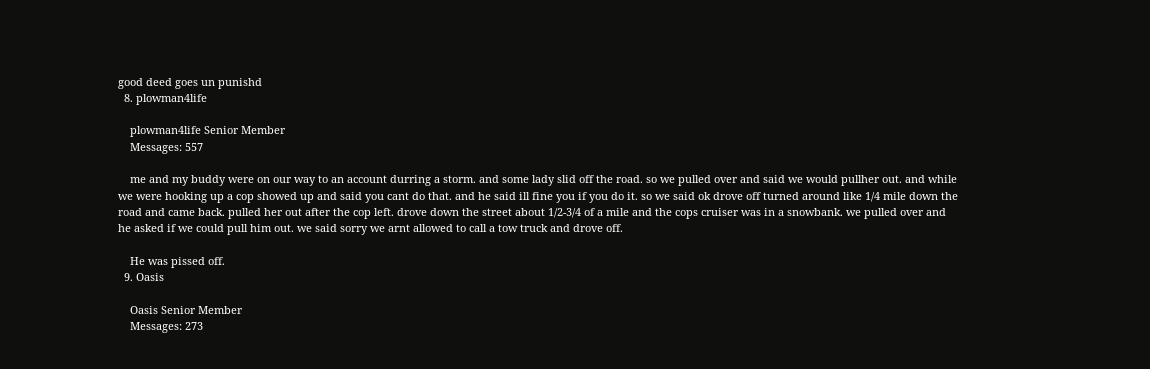good deed goes un punishd
  8. plowman4life

    plowman4life Senior Member
    Messages: 557

    me and my buddy were on our way to an account durring a storm. and some lady slid off the road. so we pulled over and said we would pullher out. and while we were hooking up a cop showed up and said you cant do that. and he said ill fine you if you do it. so we said ok drove off turned around like 1/4 mile down the road and came back. pulled her out after the cop left. drove down the street about 1/2-3/4 of a mile and the cops cruiser was in a snowbank. we pulled over and he asked if we could pull him out. we said sorry we arnt allowed to call a tow truck and drove off.

    He was pissed off.
  9. Oasis

    Oasis Senior Member
    Messages: 273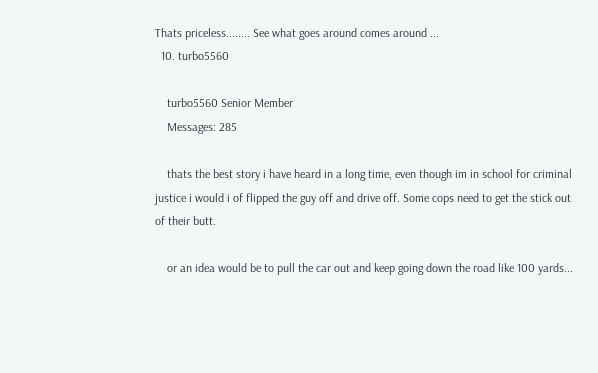Thats priceless........ See what goes around comes around ...
  10. turbo5560

    turbo5560 Senior Member
    Messages: 285

    thats the best story i have heard in a long time, even though im in school for criminal justice i would i of flipped the guy off and drive off. Some cops need to get the stick out of their butt.

    or an idea would be to pull the car out and keep going down the road like 100 yards...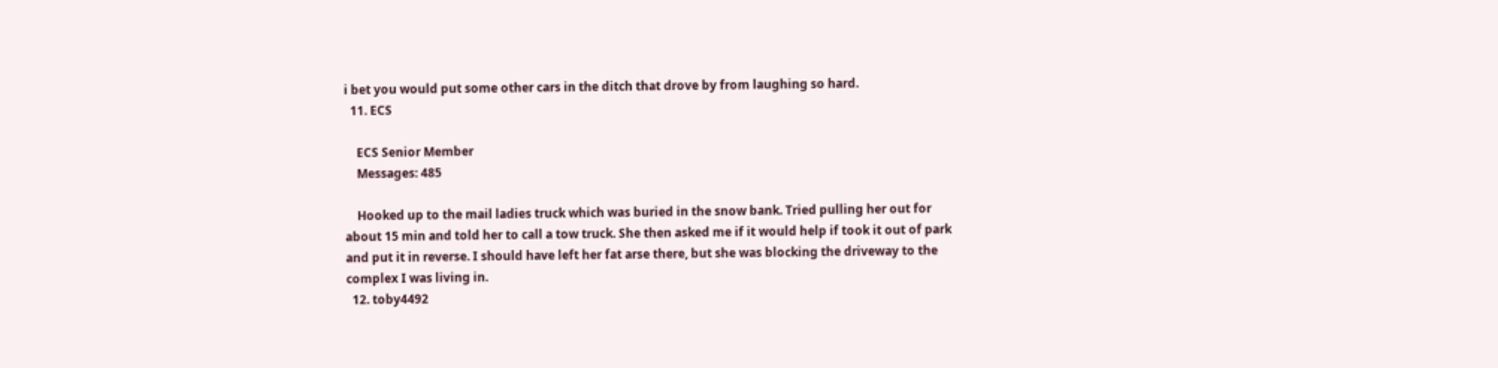i bet you would put some other cars in the ditch that drove by from laughing so hard.
  11. ECS

    ECS Senior Member
    Messages: 485

    Hooked up to the mail ladies truck which was buried in the snow bank. Tried pulling her out for about 15 min and told her to call a tow truck. She then asked me if it would help if took it out of park and put it in reverse. I should have left her fat arse there, but she was blocking the driveway to the complex I was living in.
  12. toby4492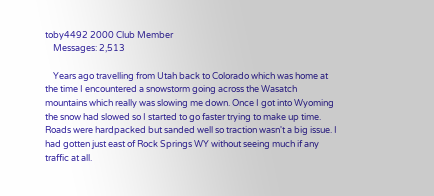toby4492 2000 Club Member
    Messages: 2,513

    Years ago travelling from Utah back to Colorado which was home at the time I encountered a snowstorm going across the Wasatch mountains which really was slowing me down. Once I got into Wyoming the snow had slowed so I started to go faster trying to make up time. Roads were hardpacked but sanded well so traction wasn't a big issue. I had gotten just east of Rock Springs WY without seeing much if any traffic at all.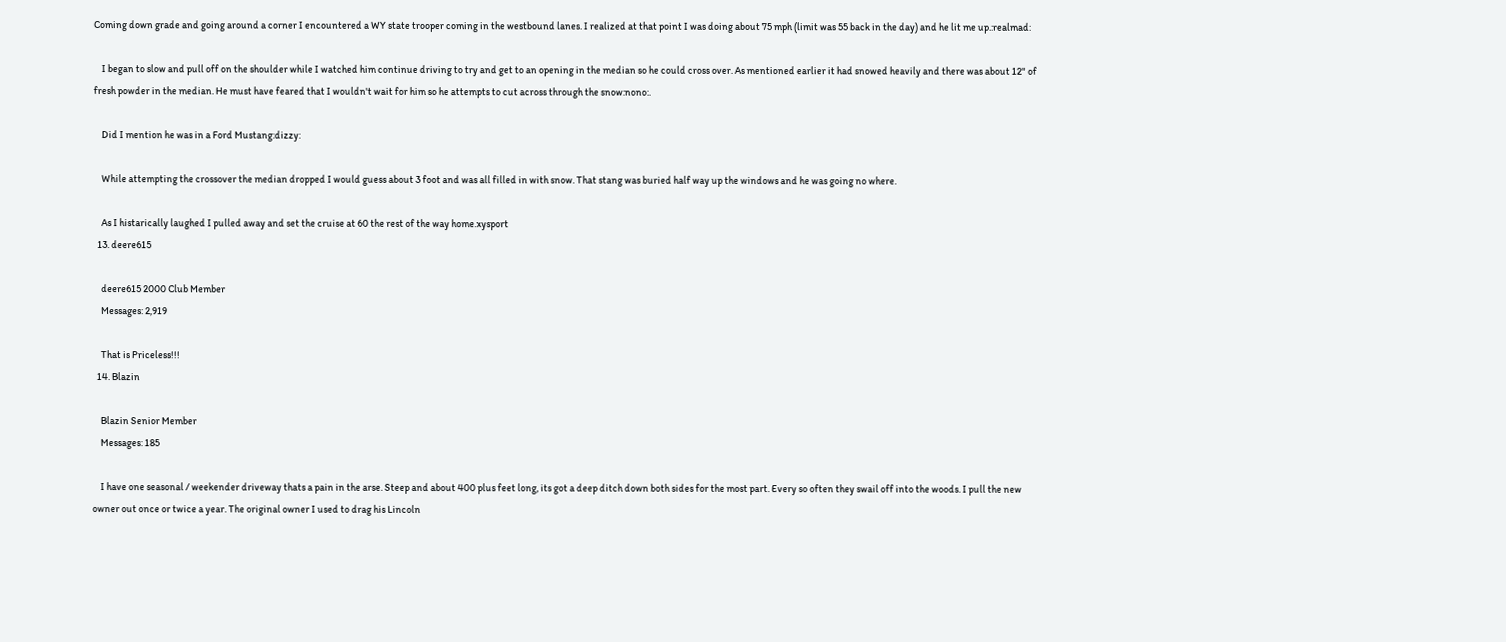Coming down grade and going around a corner I encountered a WY state trooper coming in the westbound lanes. I realized at that point I was doing about 75 mph (limit was 55 back in the day) and he lit me up.:realmad:

    I began to slow and pull off on the shoulder while I watched him continue driving to try and get to an opening in the median so he could cross over. As mentioned earlier it had snowed heavily and there was about 12" of fresh powder in the median. He must have feared that I wouldn't wait for him so he attempts to cut across through the snow:nono:.

    Did I mention he was in a Ford Mustang:dizzy:

    While attempting the crossover the median dropped I would guess about 3 foot and was all filled in with snow. That stang was buried half way up the windows and he was going no where.

    As I histarically laughed I pulled away and set the cruise at 60 the rest of the way home.xysport
  13. deere615

    deere615 2000 Club Member
    Messages: 2,919

    That is Priceless!!!
  14. Blazin

    Blazin Senior Member
    Messages: 185

    I have one seasonal / weekender driveway thats a pain in the arse. Steep and about 400 plus feet long, its got a deep ditch down both sides for the most part. Every so often they swail off into the woods. I pull the new owner out once or twice a year. The original owner I used to drag his Lincoln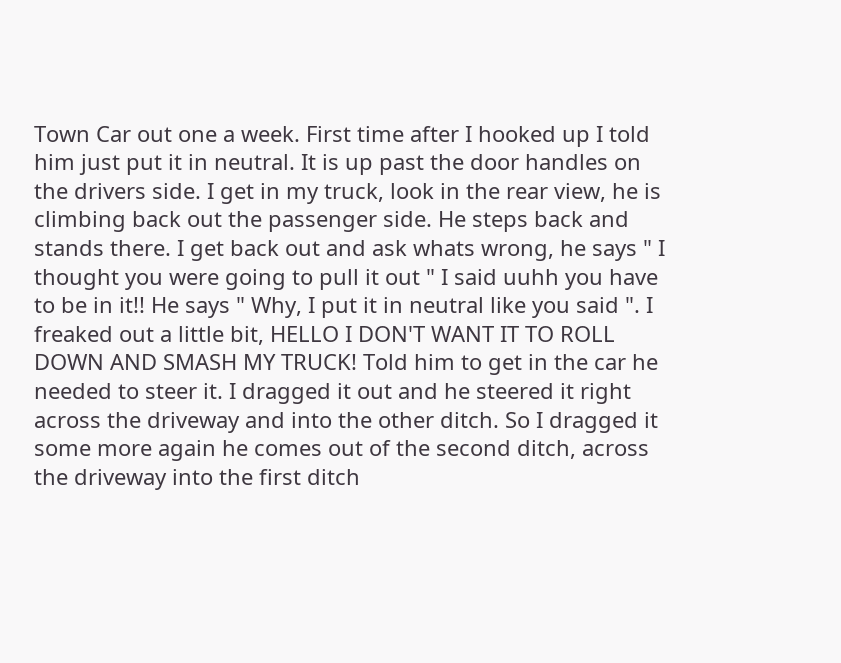Town Car out one a week. First time after I hooked up I told him just put it in neutral. It is up past the door handles on the drivers side. I get in my truck, look in the rear view, he is climbing back out the passenger side. He steps back and stands there. I get back out and ask whats wrong, he says " I thought you were going to pull it out " I said uuhh you have to be in it!! He says " Why, I put it in neutral like you said ". I freaked out a little bit, HELLO I DON'T WANT IT TO ROLL DOWN AND SMASH MY TRUCK! Told him to get in the car he needed to steer it. I dragged it out and he steered it right across the driveway and into the other ditch. So I dragged it some more again he comes out of the second ditch, across the driveway into the first ditch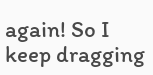again! So I keep dragging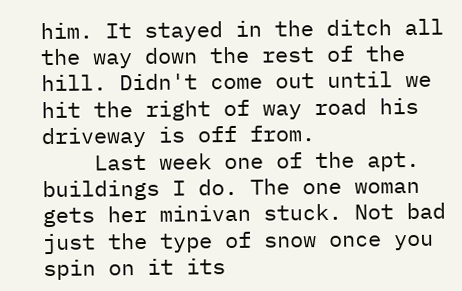him. It stayed in the ditch all the way down the rest of the hill. Didn't come out until we hit the right of way road his driveway is off from.
    Last week one of the apt. buildings I do. The one woman gets her minivan stuck. Not bad just the type of snow once you spin on it its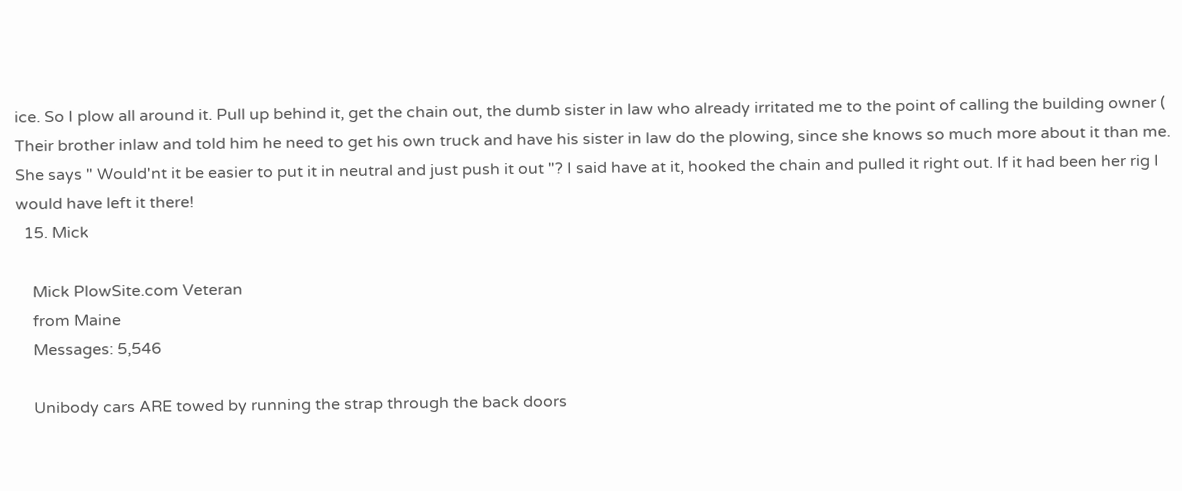ice. So I plow all around it. Pull up behind it, get the chain out, the dumb sister in law who already irritated me to the point of calling the building owner ( Their brother inlaw and told him he need to get his own truck and have his sister in law do the plowing, since she knows so much more about it than me. She says " Would'nt it be easier to put it in neutral and just push it out "? I said have at it, hooked the chain and pulled it right out. If it had been her rig I would have left it there!
  15. Mick

    Mick PlowSite.com Veteran
    from Maine
    Messages: 5,546

    Unibody cars ARE towed by running the strap through the back doors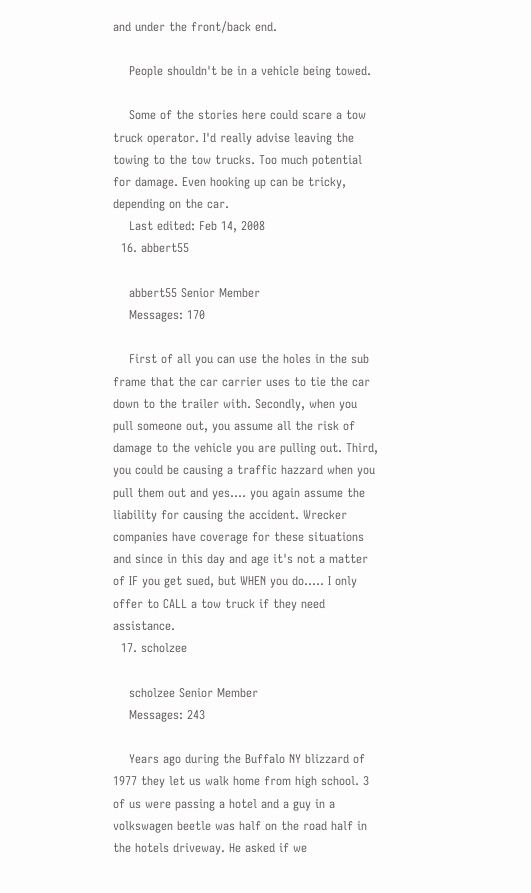and under the front/back end.

    People shouldn't be in a vehicle being towed.

    Some of the stories here could scare a tow truck operator. I'd really advise leaving the towing to the tow trucks. Too much potential for damage. Even hooking up can be tricky, depending on the car.
    Last edited: Feb 14, 2008
  16. abbert55

    abbert55 Senior Member
    Messages: 170

    First of all you can use the holes in the sub frame that the car carrier uses to tie the car down to the trailer with. Secondly, when you pull someone out, you assume all the risk of damage to the vehicle you are pulling out. Third, you could be causing a traffic hazzard when you pull them out and yes.... you again assume the liability for causing the accident. Wrecker companies have coverage for these situations and since in this day and age it's not a matter of IF you get sued, but WHEN you do..... I only offer to CALL a tow truck if they need assistance.
  17. scholzee

    scholzee Senior Member
    Messages: 243

    Years ago during the Buffalo NY blizzard of 1977 they let us walk home from high school. 3 of us were passing a hotel and a guy in a volkswagen beetle was half on the road half in the hotels driveway. He asked if we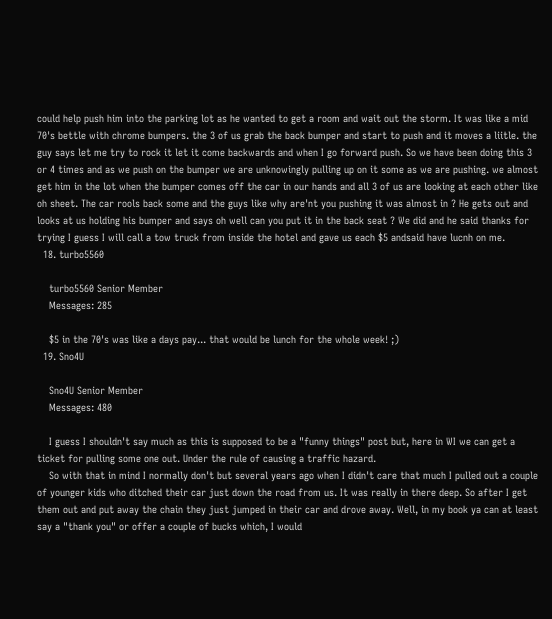could help push him into the parking lot as he wanted to get a room and wait out the storm. It was like a mid 70's bettle with chrome bumpers. the 3 of us grab the back bumper and start to push and it moves a liitle. the guy says let me try to rock it let it come backwards and when I go forward push. So we have been doing this 3 or 4 times and as we push on the bumper we are unknowingly pulling up on it some as we are pushing. we almost get him in the lot when the bumper comes off the car in our hands and all 3 of us are looking at each other like oh sheet. The car rools back some and the guys like why are'nt you pushing it was almost in ? He gets out and looks at us holding his bumper and says oh well can you put it in the back seat ? We did and he said thanks for trying I guess I will call a tow truck from inside the hotel and gave us each $5 andsaid have lucnh on me.
  18. turbo5560

    turbo5560 Senior Member
    Messages: 285

    $5 in the 70's was like a days pay... that would be lunch for the whole week! ;)
  19. Sno4U

    Sno4U Senior Member
    Messages: 480

    I guess I shouldn't say much as this is supposed to be a "funny things" post but, here in WI we can get a ticket for pulling some one out. Under the rule of causing a traffic hazard.
    So with that in mind I normally don't but several years ago when I didn't care that much I pulled out a couple of younger kids who ditched their car just down the road from us. It was really in there deep. So after I get them out and put away the chain they just jumped in their car and drove away. Well, in my book ya can at least say a "thank you" or offer a couple of bucks which, I would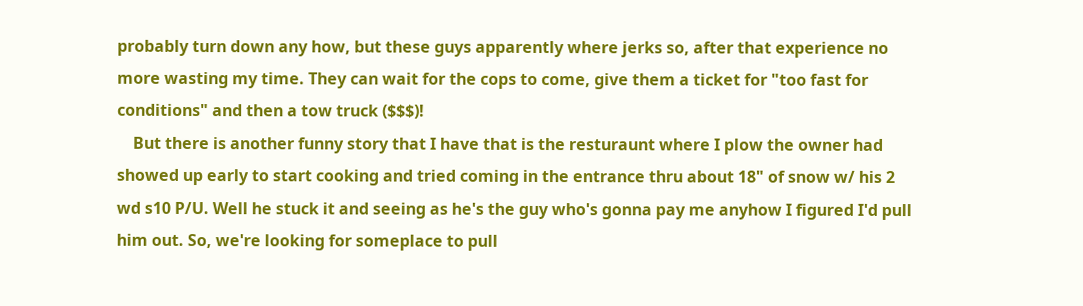probably turn down any how, but these guys apparently where jerks so, after that experience no more wasting my time. They can wait for the cops to come, give them a ticket for "too fast for conditions" and then a tow truck ($$$)!
    But there is another funny story that I have that is the resturaunt where I plow the owner had showed up early to start cooking and tried coming in the entrance thru about 18" of snow w/ his 2 wd s10 P/U. Well he stuck it and seeing as he's the guy who's gonna pay me anyhow I figured I'd pull him out. So, we're looking for someplace to pull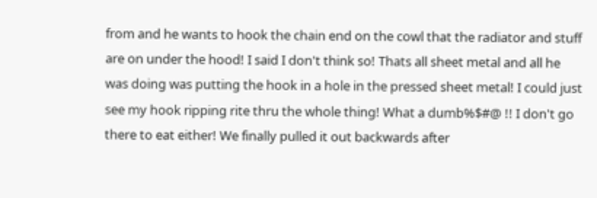from and he wants to hook the chain end on the cowl that the radiator and stuff are on under the hood! I said I don't think so! Thats all sheet metal and all he was doing was putting the hook in a hole in the pressed sheet metal! I could just see my hook ripping rite thru the whole thing! What a dumb%$#@ !! I don't go there to eat either! We finally pulled it out backwards after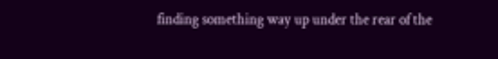finding something way up under the rear of the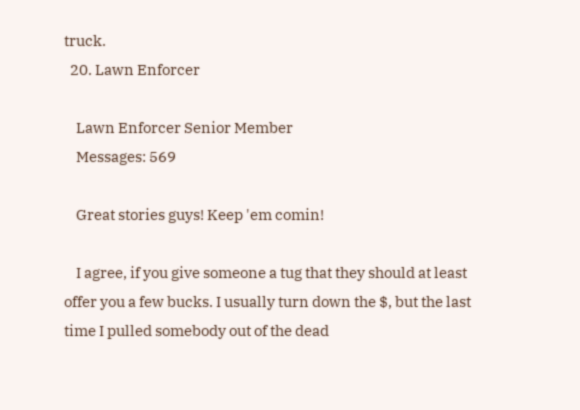truck.
  20. Lawn Enforcer

    Lawn Enforcer Senior Member
    Messages: 569

    Great stories guys! Keep 'em comin!

    I agree, if you give someone a tug that they should at least offer you a few bucks. I usually turn down the $, but the last time I pulled somebody out of the dead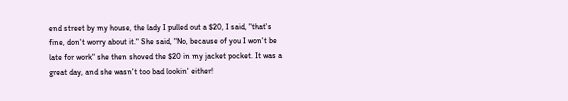end street by my house, the lady I pulled out a $20, I said, "that's fine, don't worry about it." She said, "No, because of you I won't be late for work" she then shoved the $20 in my jacket pocket. It was a great day, and she wasn't too bad lookin' either!